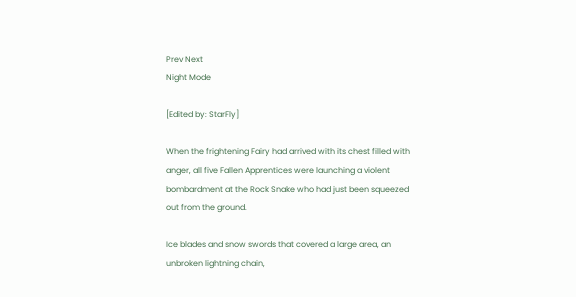Prev Next
Night Mode

[Edited by: StarFly]

When the frightening Fairy had arrived with its chest filled with anger, all five Fallen Apprentices were launching a violent bombardment at the Rock Snake who had just been squeezed out from the ground.

Ice blades and snow swords that covered a large area, an unbroken lightning chain,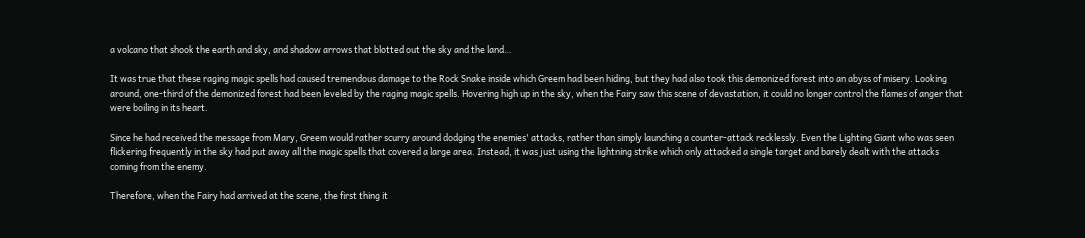a volcano that shook the earth and sky, and shadow arrows that blotted out the sky and the land…

It was true that these raging magic spells had caused tremendous damage to the Rock Snake inside which Greem had been hiding, but they had also took this demonized forest into an abyss of misery. Looking around, one-third of the demonized forest had been leveled by the raging magic spells. Hovering high up in the sky, when the Fairy saw this scene of devastation, it could no longer control the flames of anger that were boiling in its heart.

Since he had received the message from Mary, Greem would rather scurry around dodging the enemies' attacks, rather than simply launching a counter-attack recklessly. Even the Lighting Giant who was seen flickering frequently in the sky had put away all the magic spells that covered a large area. Instead, it was just using the lightning strike which only attacked a single target and barely dealt with the attacks coming from the enemy.

Therefore, when the Fairy had arrived at the scene, the first thing it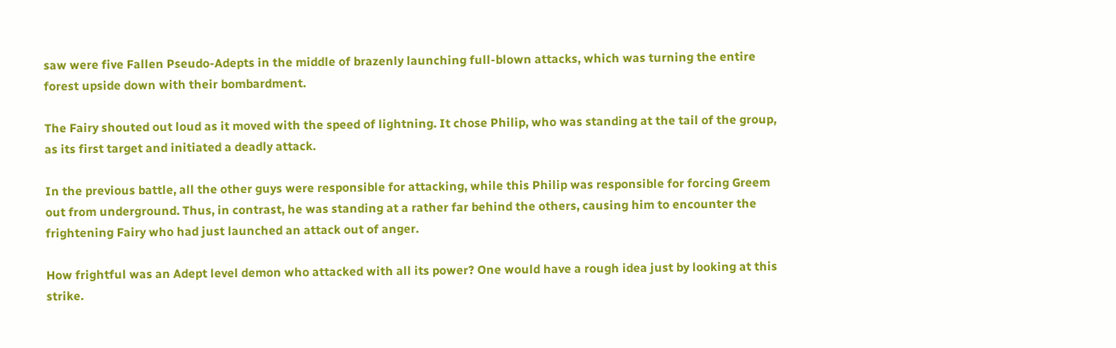saw were five Fallen Pseudo-Adepts in the middle of brazenly launching full-blown attacks, which was turning the entire forest upside down with their bombardment.

The Fairy shouted out loud as it moved with the speed of lightning. It chose Philip, who was standing at the tail of the group, as its first target and initiated a deadly attack.

In the previous battle, all the other guys were responsible for attacking, while this Philip was responsible for forcing Greem out from underground. Thus, in contrast, he was standing at a rather far behind the others, causing him to encounter the frightening Fairy who had just launched an attack out of anger.

How frightful was an Adept level demon who attacked with all its power? One would have a rough idea just by looking at this strike.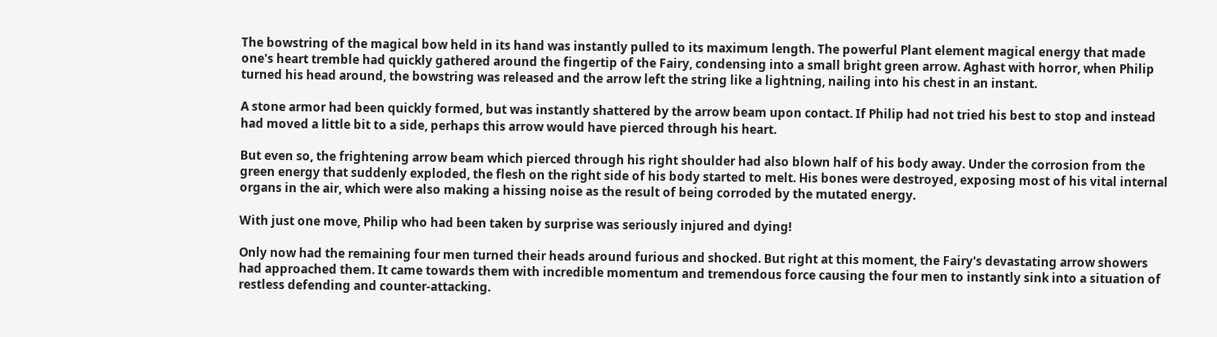The bowstring of the magical bow held in its hand was instantly pulled to its maximum length. The powerful Plant element magical energy that made one's heart tremble had quickly gathered around the fingertip of the Fairy, condensing into a small bright green arrow. Aghast with horror, when Philip turned his head around, the bowstring was released and the arrow left the string like a lightning, nailing into his chest in an instant.

A stone armor had been quickly formed, but was instantly shattered by the arrow beam upon contact. If Philip had not tried his best to stop and instead had moved a little bit to a side, perhaps this arrow would have pierced through his heart.

But even so, the frightening arrow beam which pierced through his right shoulder had also blown half of his body away. Under the corrosion from the green energy that suddenly exploded, the flesh on the right side of his body started to melt. His bones were destroyed, exposing most of his vital internal organs in the air, which were also making a hissing noise as the result of being corroded by the mutated energy.

With just one move, Philip who had been taken by surprise was seriously injured and dying!

Only now had the remaining four men turned their heads around furious and shocked. But right at this moment, the Fairy's devastating arrow showers had approached them. It came towards them with incredible momentum and tremendous force causing the four men to instantly sink into a situation of restless defending and counter-attacking.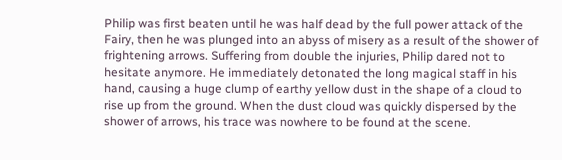Philip was first beaten until he was half dead by the full power attack of the Fairy, then he was plunged into an abyss of misery as a result of the shower of frightening arrows. Suffering from double the injuries, Philip dared not to hesitate anymore. He immediately detonated the long magical staff in his hand, causing a huge clump of earthy yellow dust in the shape of a cloud to rise up from the ground. When the dust cloud was quickly dispersed by the shower of arrows, his trace was nowhere to be found at the scene.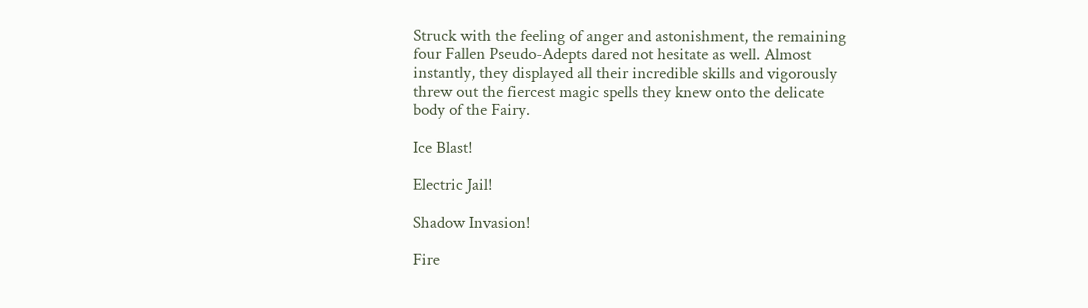Struck with the feeling of anger and astonishment, the remaining four Fallen Pseudo-Adepts dared not hesitate as well. Almost instantly, they displayed all their incredible skills and vigorously threw out the fiercest magic spells they knew onto the delicate body of the Fairy.

Ice Blast!

Electric Jail!

Shadow Invasion!

Fire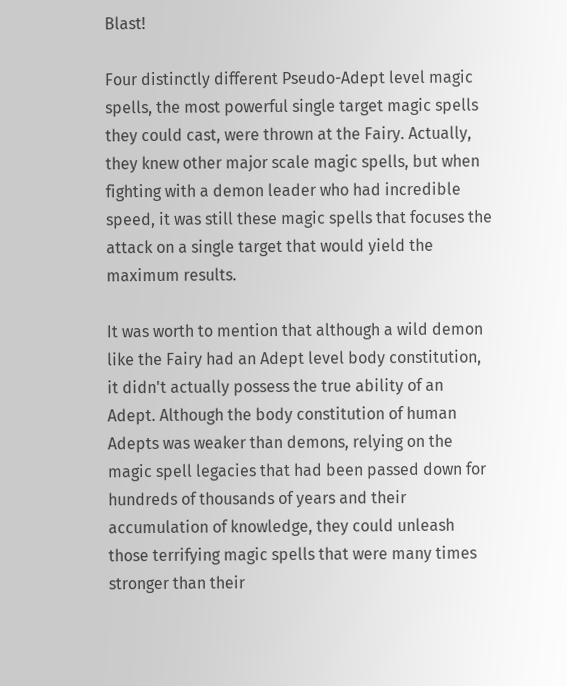Blast!

Four distinctly different Pseudo-Adept level magic spells, the most powerful single target magic spells they could cast, were thrown at the Fairy. Actually, they knew other major scale magic spells, but when fighting with a demon leader who had incredible speed, it was still these magic spells that focuses the attack on a single target that would yield the maximum results.

It was worth to mention that although a wild demon like the Fairy had an Adept level body constitution, it didn't actually possess the true ability of an Adept. Although the body constitution of human Adepts was weaker than demons, relying on the magic spell legacies that had been passed down for hundreds of thousands of years and their accumulation of knowledge, they could unleash those terrifying magic spells that were many times stronger than their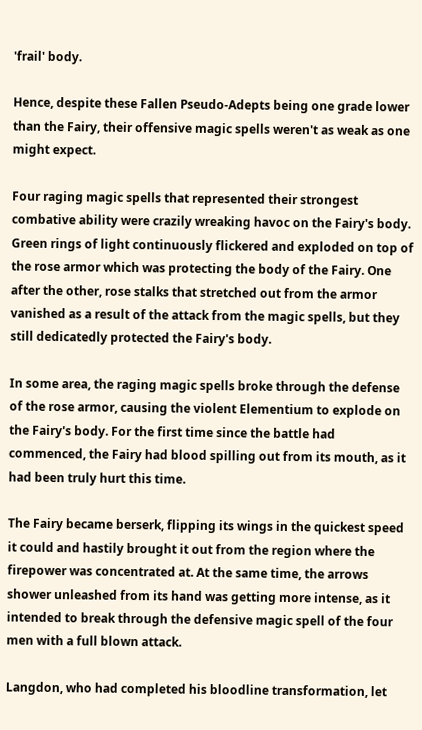'frail' body.

Hence, despite these Fallen Pseudo-Adepts being one grade lower than the Fairy, their offensive magic spells weren't as weak as one might expect.

Four raging magic spells that represented their strongest combative ability were crazily wreaking havoc on the Fairy's body. Green rings of light continuously flickered and exploded on top of the rose armor which was protecting the body of the Fairy. One after the other, rose stalks that stretched out from the armor vanished as a result of the attack from the magic spells, but they still dedicatedly protected the Fairy's body.

In some area, the raging magic spells broke through the defense of the rose armor, causing the violent Elementium to explode on the Fairy's body. For the first time since the battle had commenced, the Fairy had blood spilling out from its mouth, as it had been truly hurt this time.

The Fairy became berserk, flipping its wings in the quickest speed it could and hastily brought it out from the region where the firepower was concentrated at. At the same time, the arrows shower unleashed from its hand was getting more intense, as it intended to break through the defensive magic spell of the four men with a full blown attack.

Langdon, who had completed his bloodline transformation, let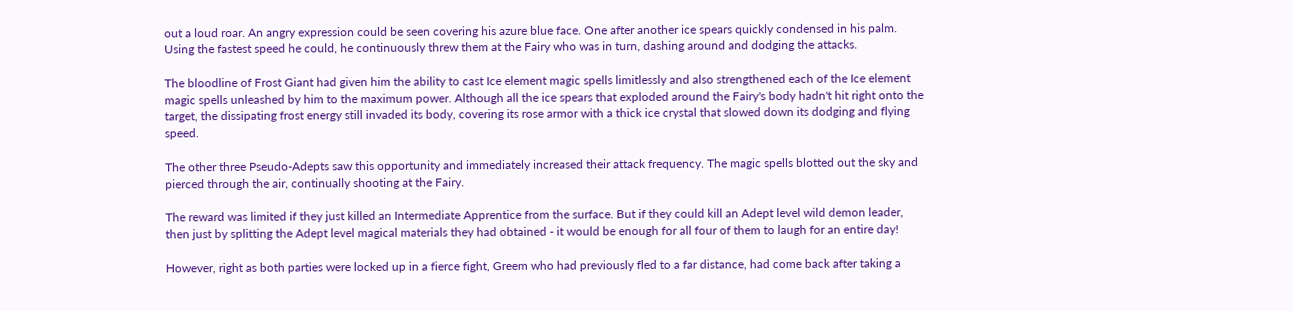out a loud roar. An angry expression could be seen covering his azure blue face. One after another ice spears quickly condensed in his palm. Using the fastest speed he could, he continuously threw them at the Fairy who was in turn, dashing around and dodging the attacks.

The bloodline of Frost Giant had given him the ability to cast Ice element magic spells limitlessly and also strengthened each of the Ice element magic spells unleashed by him to the maximum power. Although all the ice spears that exploded around the Fairy's body hadn't hit right onto the target, the dissipating frost energy still invaded its body, covering its rose armor with a thick ice crystal that slowed down its dodging and flying speed.

The other three Pseudo-Adepts saw this opportunity and immediately increased their attack frequency. The magic spells blotted out the sky and pierced through the air, continually shooting at the Fairy.

The reward was limited if they just killed an Intermediate Apprentice from the surface. But if they could kill an Adept level wild demon leader, then just by splitting the Adept level magical materials they had obtained - it would be enough for all four of them to laugh for an entire day!

However, right as both parties were locked up in a fierce fight, Greem who had previously fled to a far distance, had come back after taking a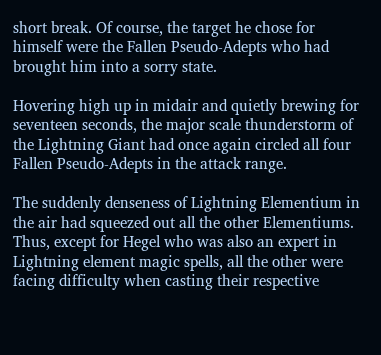short break. Of course, the target he chose for himself were the Fallen Pseudo-Adepts who had brought him into a sorry state.

Hovering high up in midair and quietly brewing for seventeen seconds, the major scale thunderstorm of the Lightning Giant had once again circled all four Fallen Pseudo-Adepts in the attack range.

The suddenly denseness of Lightning Elementium in the air had squeezed out all the other Elementiums. Thus, except for Hegel who was also an expert in Lightning element magic spells, all the other were facing difficulty when casting their respective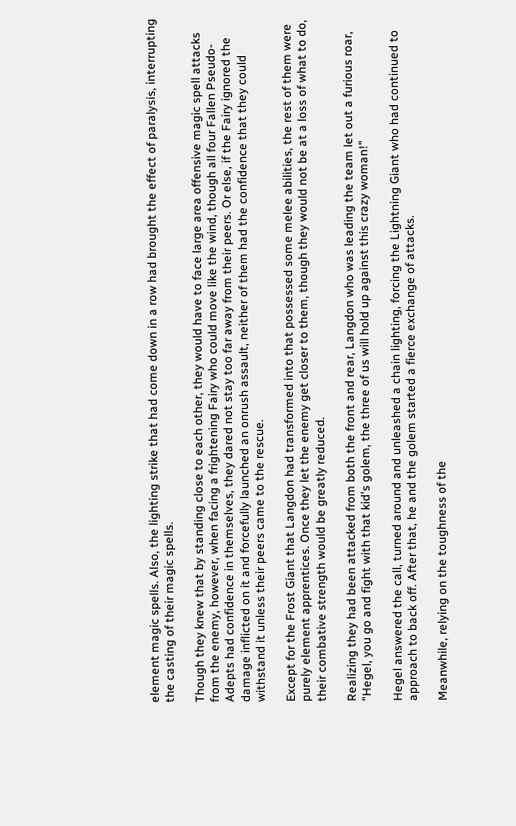element magic spells. Also, the lighting strike that had come down in a row had brought the effect of paralysis, interrupting the casting of their magic spells.

Though they knew that by standing close to each other, they would have to face large area offensive magic spell attacks from the enemy, however, when facing a frightening Fairy who could move like the wind, though all four Fallen Pseudo-Adepts had confidence in themselves, they dared not stay too far away from their peers. Or else, if the Fairy ignored the damage inflicted on it and forcefully launched an onrush assault, neither of them had the confidence that they could withstand it unless their peers came to the rescue.

Except for the Frost Giant that Langdon had transformed into that possessed some melee abilities, the rest of them were purely element apprentices. Once they let the enemy get closer to them, though they would not be at a loss of what to do, their combative strength would be greatly reduced.

Realizing they had been attacked from both the front and rear, Langdon who was leading the team let out a furious roar, "Hegel, you go and fight with that kid's golem, the three of us will hold up against this crazy woman!"

Hegel answered the call, turned around and unleashed a chain lighting, forcing the Lightning Giant who had continued to approach to back off. After that, he and the golem started a fierce exchange of attacks.

Meanwhile, relying on the toughness of the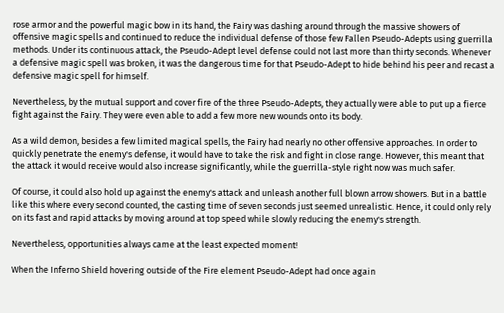rose armor and the powerful magic bow in its hand, the Fairy was dashing around through the massive showers of offensive magic spells and continued to reduce the individual defense of those few Fallen Pseudo-Adepts using guerrilla methods. Under its continuous attack, the Pseudo-Adept level defense could not last more than thirty seconds. Whenever a defensive magic spell was broken, it was the dangerous time for that Pseudo-Adept to hide behind his peer and recast a defensive magic spell for himself.

Nevertheless, by the mutual support and cover fire of the three Pseudo-Adepts, they actually were able to put up a fierce fight against the Fairy. They were even able to add a few more new wounds onto its body.

As a wild demon, besides a few limited magical spells, the Fairy had nearly no other offensive approaches. In order to quickly penetrate the enemy's defense, it would have to take the risk and fight in close range. However, this meant that the attack it would receive would also increase significantly, while the guerrilla-style right now was much safer.

Of course, it could also hold up against the enemy's attack and unleash another full blown arrow showers. But in a battle like this where every second counted, the casting time of seven seconds just seemed unrealistic. Hence, it could only rely on its fast and rapid attacks by moving around at top speed while slowly reducing the enemy's strength.

Nevertheless, opportunities always came at the least expected moment!

When the Inferno Shield hovering outside of the Fire element Pseudo-Adept had once again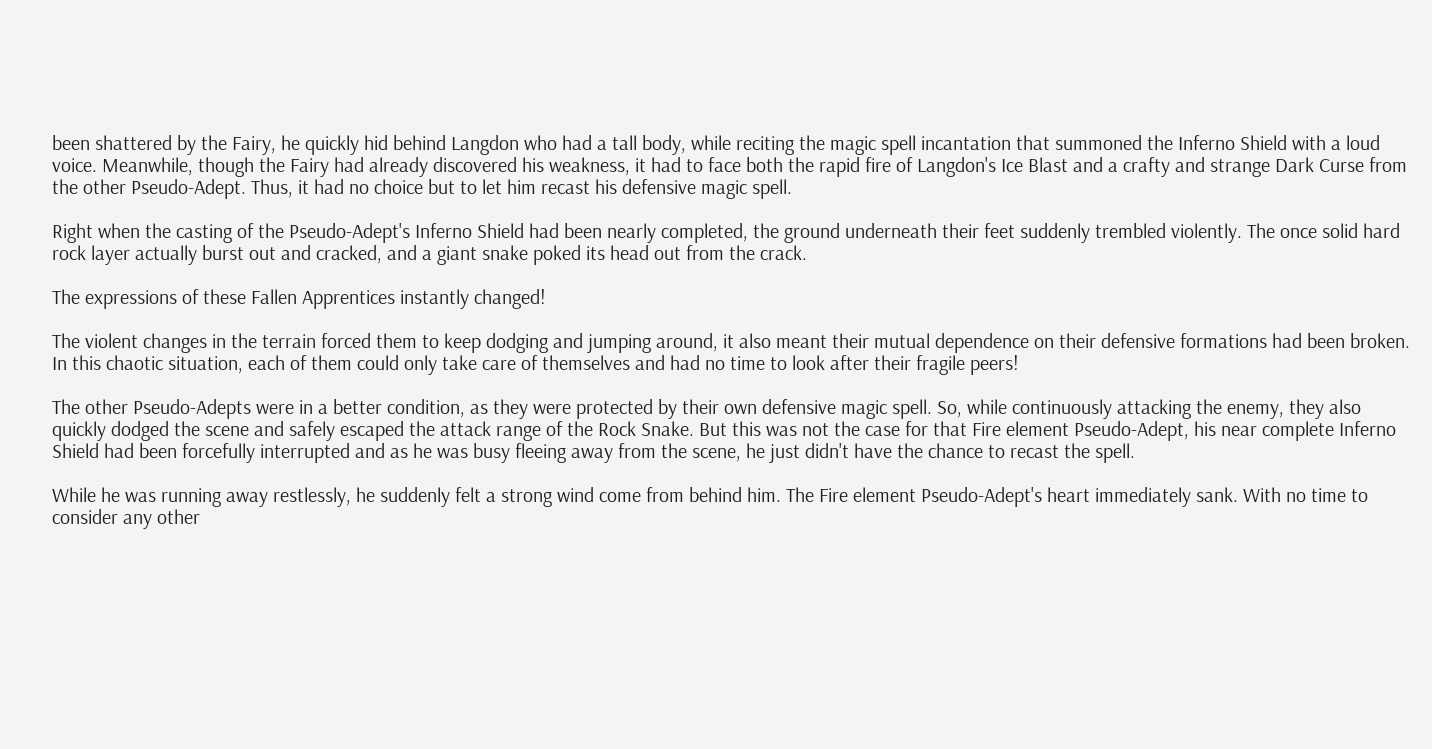been shattered by the Fairy, he quickly hid behind Langdon who had a tall body, while reciting the magic spell incantation that summoned the Inferno Shield with a loud voice. Meanwhile, though the Fairy had already discovered his weakness, it had to face both the rapid fire of Langdon's Ice Blast and a crafty and strange Dark Curse from the other Pseudo-Adept. Thus, it had no choice but to let him recast his defensive magic spell.

Right when the casting of the Pseudo-Adept's Inferno Shield had been nearly completed, the ground underneath their feet suddenly trembled violently. The once solid hard rock layer actually burst out and cracked, and a giant snake poked its head out from the crack.

The expressions of these Fallen Apprentices instantly changed!

The violent changes in the terrain forced them to keep dodging and jumping around, it also meant their mutual dependence on their defensive formations had been broken. In this chaotic situation, each of them could only take care of themselves and had no time to look after their fragile peers!

The other Pseudo-Adepts were in a better condition, as they were protected by their own defensive magic spell. So, while continuously attacking the enemy, they also quickly dodged the scene and safely escaped the attack range of the Rock Snake. But this was not the case for that Fire element Pseudo-Adept, his near complete Inferno Shield had been forcefully interrupted and as he was busy fleeing away from the scene, he just didn't have the chance to recast the spell.

While he was running away restlessly, he suddenly felt a strong wind come from behind him. The Fire element Pseudo-Adept's heart immediately sank. With no time to consider any other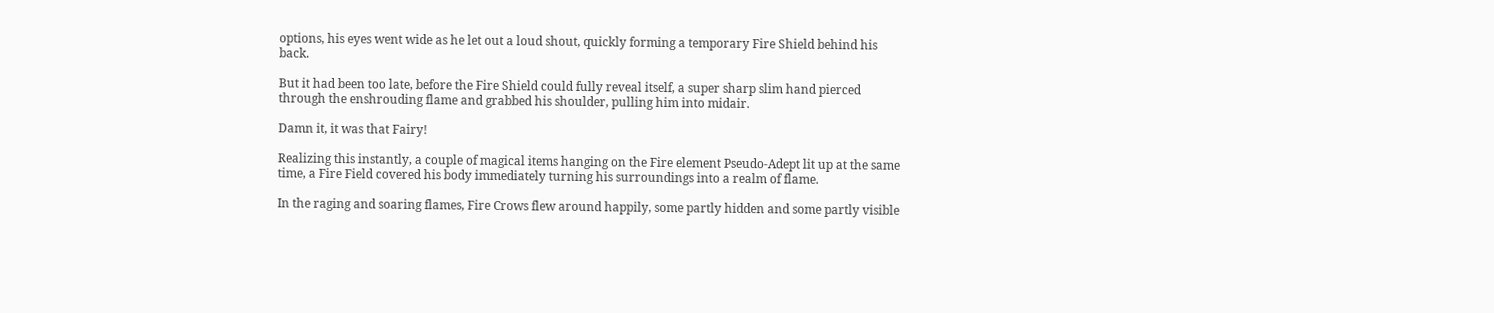options, his eyes went wide as he let out a loud shout, quickly forming a temporary Fire Shield behind his back.

But it had been too late, before the Fire Shield could fully reveal itself, a super sharp slim hand pierced through the enshrouding flame and grabbed his shoulder, pulling him into midair.

Damn it, it was that Fairy!

Realizing this instantly, a couple of magical items hanging on the Fire element Pseudo-Adept lit up at the same time, a Fire Field covered his body immediately turning his surroundings into a realm of flame.

In the raging and soaring flames, Fire Crows flew around happily, some partly hidden and some partly visible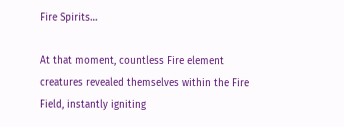Fire Spirits…

At that moment, countless Fire element creatures revealed themselves within the Fire Field, instantly igniting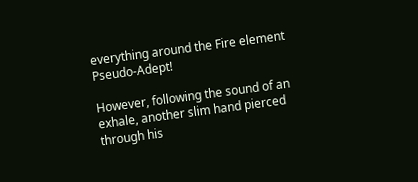everything around the Fire element Pseudo-Adept!

However, following the sound of an exhale, another slim hand pierced through his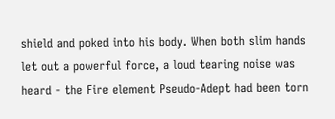shield and poked into his body. When both slim hands let out a powerful force, a loud tearing noise was heard - the Fire element Pseudo-Adept had been torn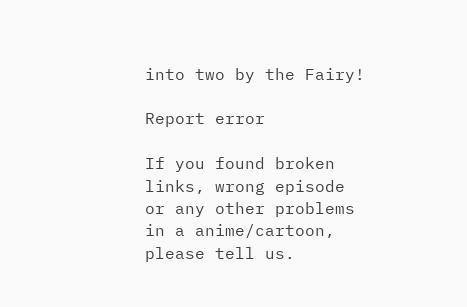into two by the Fairy!

Report error

If you found broken links, wrong episode or any other problems in a anime/cartoon, please tell us.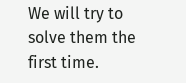We will try to solve them the first time.